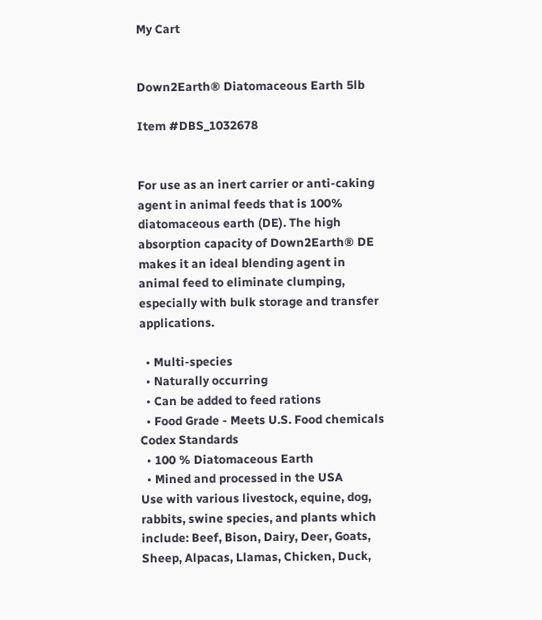My Cart


Down2Earth® Diatomaceous Earth 5lb

Item #DBS_1032678


For use as an inert carrier or anti-caking agent in animal feeds that is 100% diatomaceous earth (DE). The high absorption capacity of Down2Earth® DE makes it an ideal blending agent in animal feed to eliminate clumping, especially with bulk storage and transfer applications.

  • Multi-species
  • Naturally occurring
  • Can be added to feed rations
  • Food Grade - Meets U.S. Food chemicals Codex Standards
  • 100 % Diatomaceous Earth
  • Mined and processed in the USA
Use with various livestock, equine, dog, rabbits, swine species, and plants which include: Beef, Bison, Dairy, Deer, Goats, Sheep, Alpacas, Llamas, Chicken, Duck,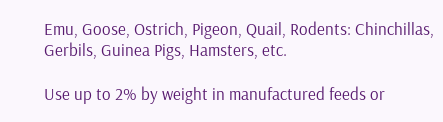Emu, Goose, Ostrich, Pigeon, Quail, Rodents: Chinchillas, Gerbils, Guinea Pigs, Hamsters, etc.

Use up to 2% by weight in manufactured feeds or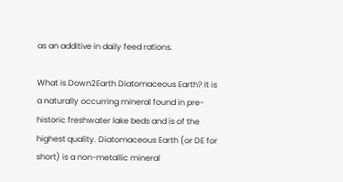as an additive in daily feed rations.

What is Down2Earth Diatomaceous Earth? It is a naturally occurring mineral found in pre-historic freshwater lake beds and is of the highest quality. Diatomaceous Earth (or DE for short) is a non-metallic mineral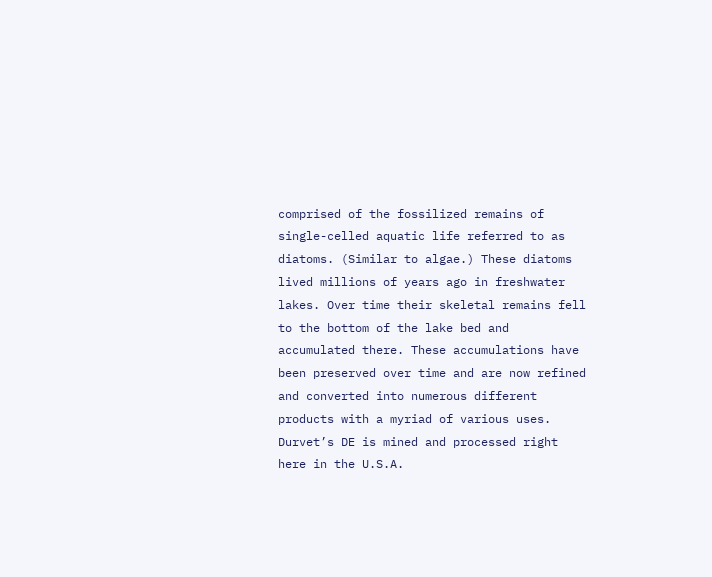comprised of the fossilized remains of single-celled aquatic life referred to as diatoms. (Similar to algae.) These diatoms lived millions of years ago in freshwater lakes. Over time their skeletal remains fell to the bottom of the lake bed and accumulated there. These accumulations have been preserved over time and are now refined and converted into numerous different products with a myriad of various uses. Durvet’s DE is mined and processed right here in the U.S.A.